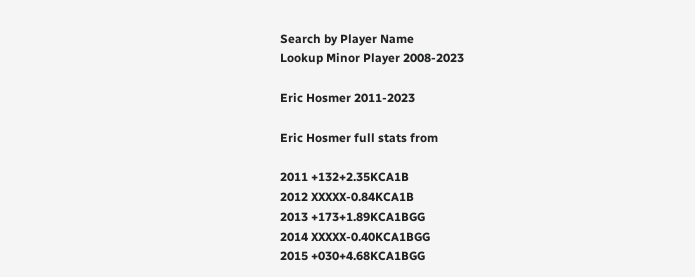Search by Player Name
Lookup Minor Player 2008-2023

Eric Hosmer 2011-2023

Eric Hosmer full stats from

2011 +132+2.35KCA1B
2012 XXXXX-0.84KCA1B
2013 +173+1.89KCA1BGG
2014 XXXXX-0.40KCA1BGG
2015 +030+4.68KCA1BGG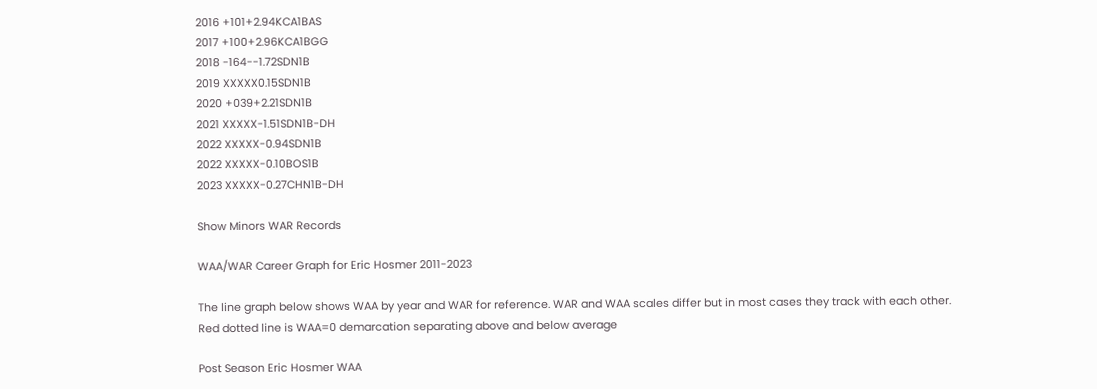2016 +101+2.94KCA1BAS
2017 +100+2.96KCA1BGG
2018 -164--1.72SDN1B
2019 XXXXX0.15SDN1B
2020 +039+2.21SDN1B
2021 XXXXX-1.51SDN1B-DH
2022 XXXXX-0.94SDN1B
2022 XXXXX-0.10BOS1B
2023 XXXXX-0.27CHN1B-DH

Show Minors WAR Records

WAA/WAR Career Graph for Eric Hosmer 2011-2023

The line graph below shows WAA by year and WAR for reference. WAR and WAA scales differ but in most cases they track with each other. Red dotted line is WAA=0 demarcation separating above and below average

Post Season Eric Hosmer WAA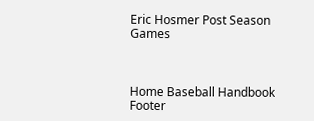Eric Hosmer Post Season Games



Home Baseball Handbook Footer